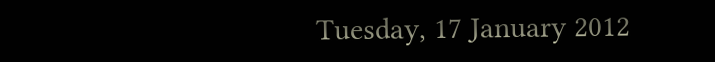Tuesday, 17 January 2012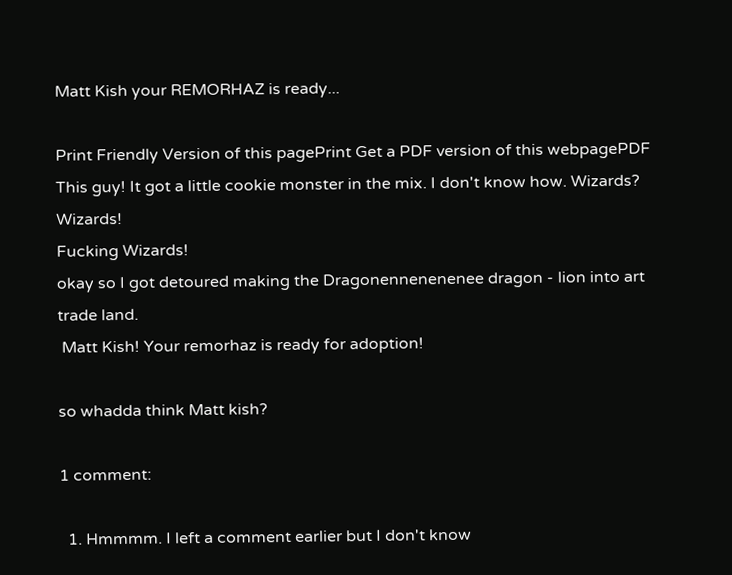Matt Kish your REMORHAZ is ready...

Print Friendly Version of this pagePrint Get a PDF version of this webpagePDF This guy! It got a little cookie monster in the mix. I don't know how. Wizards? Wizards!
Fucking Wizards!
okay so I got detoured making the Dragonennenenenee dragon - lion into art trade land.
 Matt Kish! Your remorhaz is ready for adoption!

so whadda think Matt kish?

1 comment:

  1. Hmmmm. I left a comment earlier but I don't know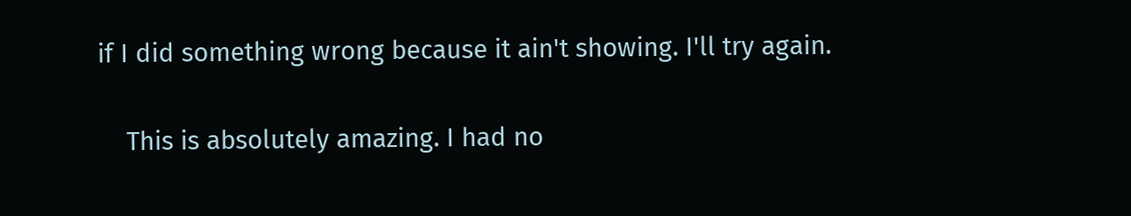if I did something wrong because it ain't showing. I'll try again.

    This is absolutely amazing. I had no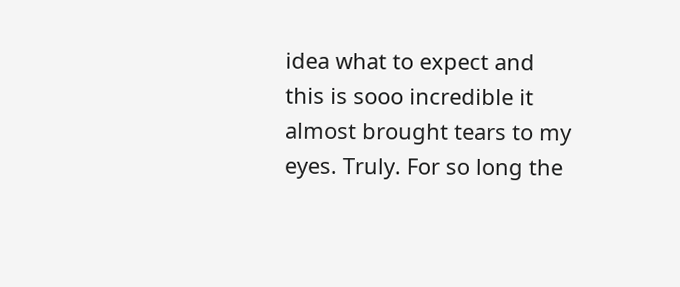idea what to expect and this is sooo incredible it almost brought tears to my eyes. Truly. For so long the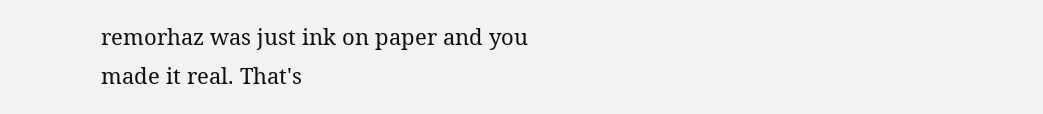remorhaz was just ink on paper and you made it real. That's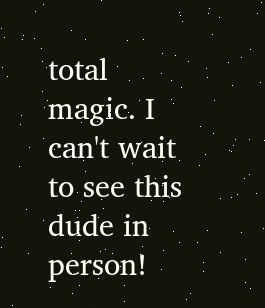total magic. I can't wait to see this dude in person!